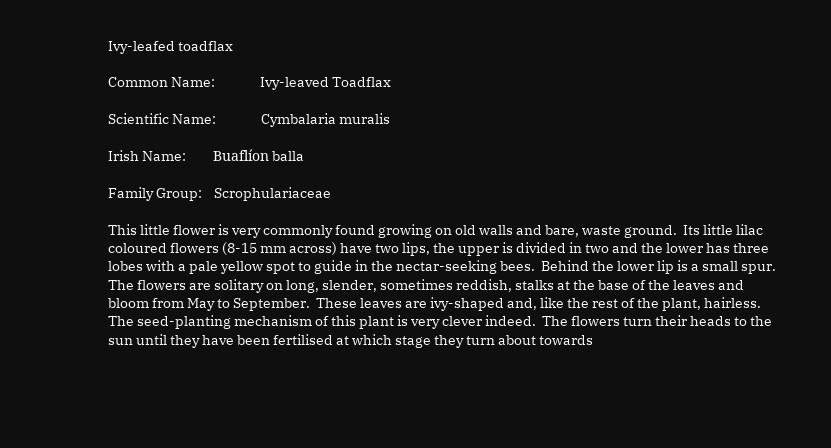Ivy-leafed toadflax

Common Name:               Ivy-leaved Toadflax

Scientific Name:               Cymbalaria muralis

Irish Name:         Buaflíon balla

Family Group:    Scrophulariaceae

This little flower is very commonly found growing on old walls and bare, waste ground.  Its little lilac coloured flowers (8-15 mm across) have two lips, the upper is divided in two and the lower has three lobes with a pale yellow spot to guide in the nectar-seeking bees.  Behind the lower lip is a small spur.  The flowers are solitary on long, slender, sometimes reddish, stalks at the base of the leaves and bloom from May to September.  These leaves are ivy-shaped and, like the rest of the plant, hairless.  The seed-planting mechanism of this plant is very clever indeed.  The flowers turn their heads to the sun until they have been fertilised at which stage they turn about towards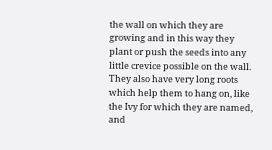the wall on which they are growing and in this way they plant or push the seeds into any little crevice possible on the wall. They also have very long roots which help them to hang on, like the Ivy for which they are named, and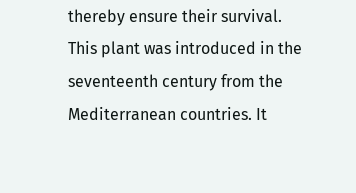thereby ensure their survival.  This plant was introduced in the seventeenth century from the Mediterranean countries. It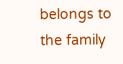belongs to the family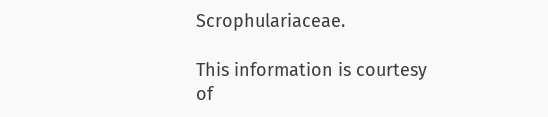Scrophulariaceae.

This information is courtesy of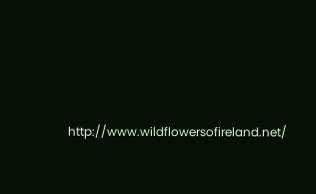http://www.wildflowersofireland.net/